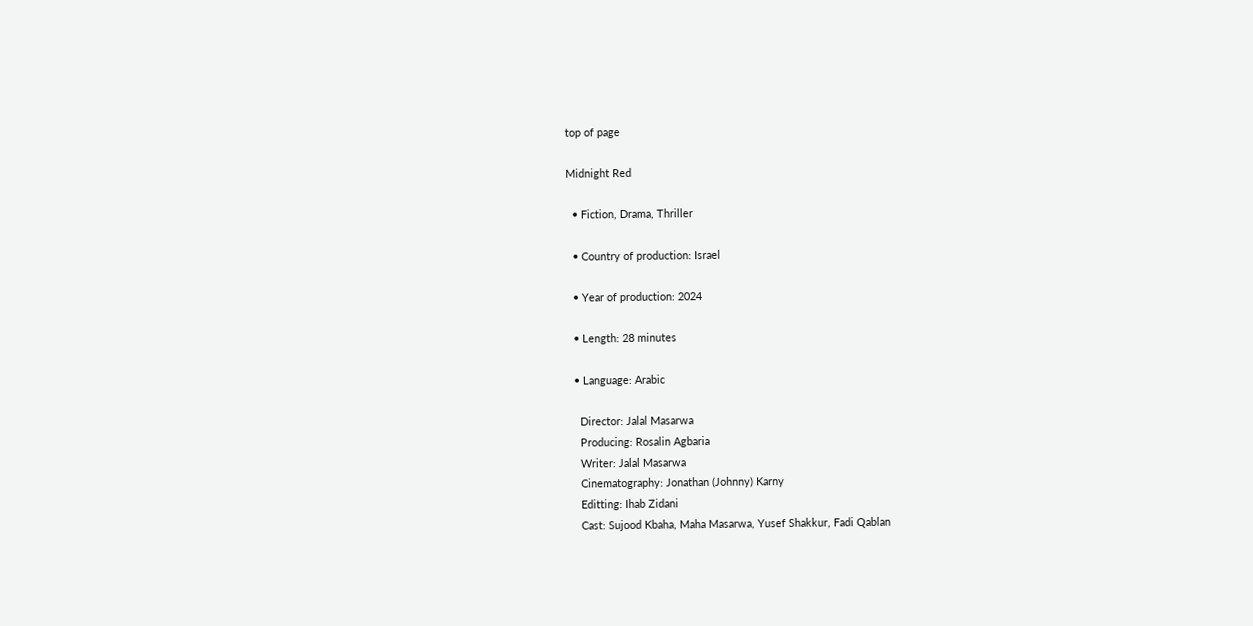top of page

Midnight Red

  • Fiction, Drama, Thriller

  • Country of production: Israel

  • Year of production: 2024

  • Length: 28 minutes

  • Language: Arabic

    Director: Jalal Masarwa
    Producing: Rosalin Agbaria
    Writer: Jalal Masarwa
    Cinematography: Jonathan (Johnny) Karny
    Editting: Ihab Zidani
    Cast: Sujood Kbaha, Maha Masarwa, Yusef Shakkur, Fadi Qablan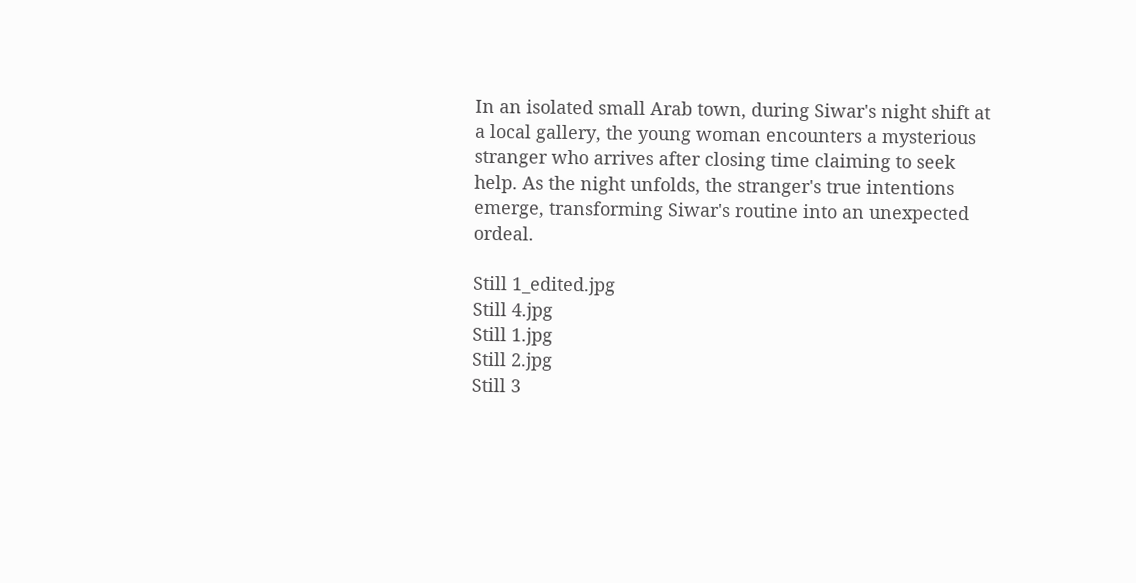In an isolated small Arab town, during Siwar's night shift at a local gallery, the young woman encounters a mysterious stranger who arrives after closing time claiming to seek help. As the night unfolds, the stranger's true intentions emerge, transforming Siwar's routine into an unexpected ordeal.

Still 1_edited.jpg
Still 4.jpg
Still 1.jpg
Still 2.jpg
Still 3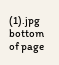(1).jpg
bottom of page